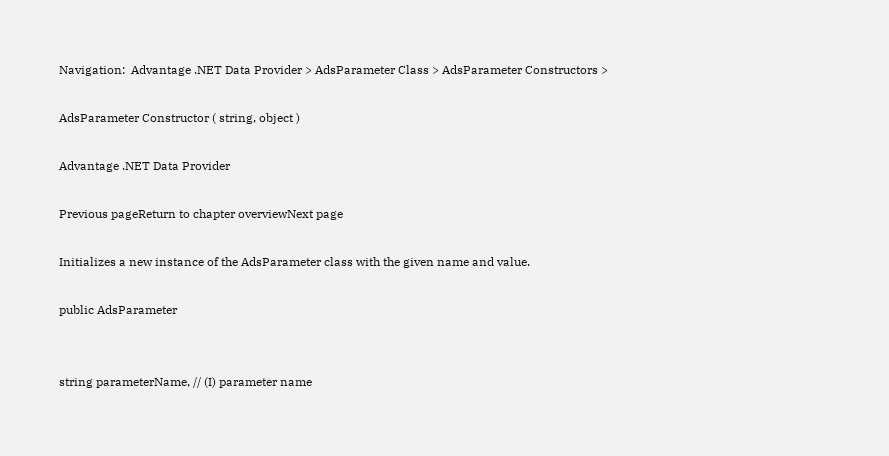Navigation:  Advantage .NET Data Provider > AdsParameter Class > AdsParameter Constructors >

AdsParameter Constructor ( string, object )

Advantage .NET Data Provider

Previous pageReturn to chapter overviewNext page

Initializes a new instance of the AdsParameter class with the given name and value.

public AdsParameter


string parameterName, // (I) parameter name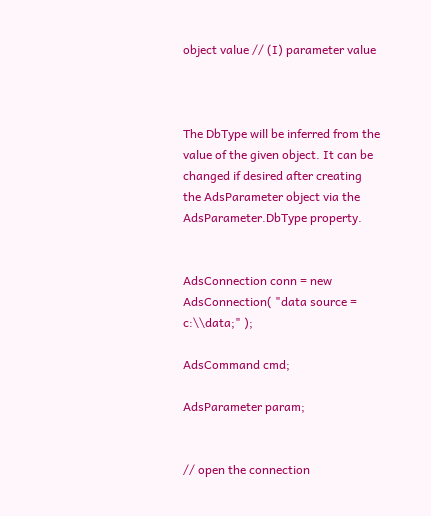object value // (I) parameter value



The DbType will be inferred from the value of the given object. It can be changed if desired after creating the AdsParameter object via the AdsParameter.DbType property.


AdsConnection conn = new AdsConnection( "data source = c:\\data;" );

AdsCommand cmd;

AdsParameter param;


// open the connection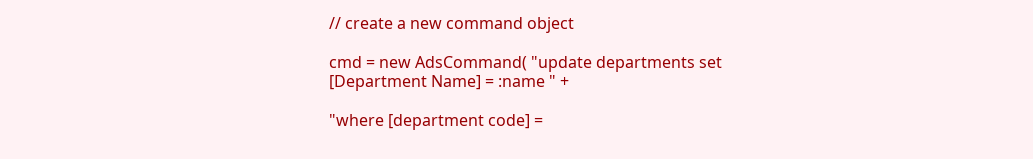// create a new command object

cmd = new AdsCommand( "update departments set [Department Name] = :name " +

"where [department code] =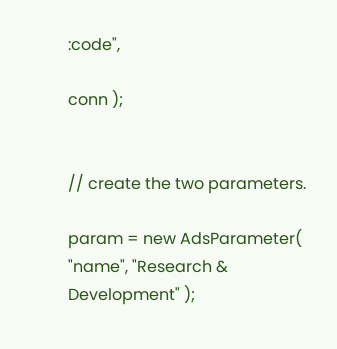:code",

conn );


// create the two parameters.

param = new AdsParameter( "name", "Research & Development" );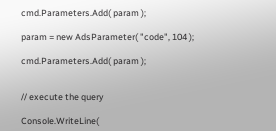cmd.Parameters.Add( param );

param = new AdsParameter( "code", 104 );

cmd.Parameters.Add( param );


// execute the query

Console.WriteLine(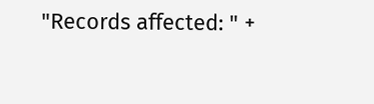"Records affected: " +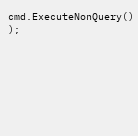cmd.ExecuteNonQuery() );